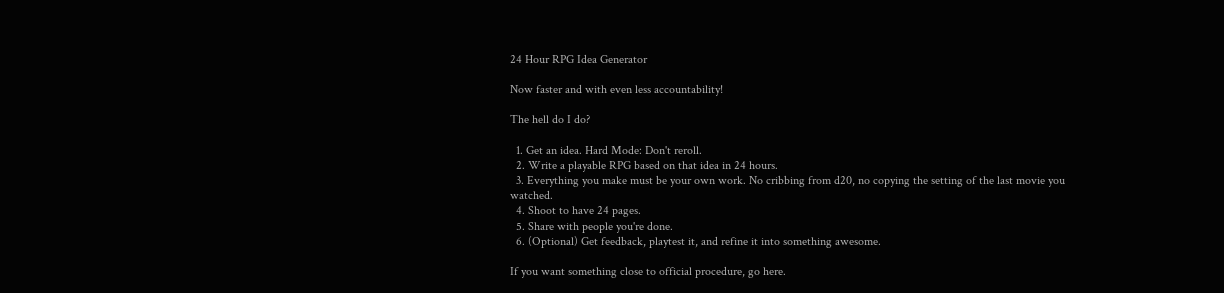24 Hour RPG Idea Generator

Now faster and with even less accountability!

The hell do I do?

  1. Get an idea. Hard Mode: Don't reroll.
  2. Write a playable RPG based on that idea in 24 hours.
  3. Everything you make must be your own work. No cribbing from d20, no copying the setting of the last movie you watched.
  4. Shoot to have 24 pages.
  5. Share with people you're done.
  6. (Optional) Get feedback, playtest it, and refine it into something awesome.

If you want something close to official procedure, go here.